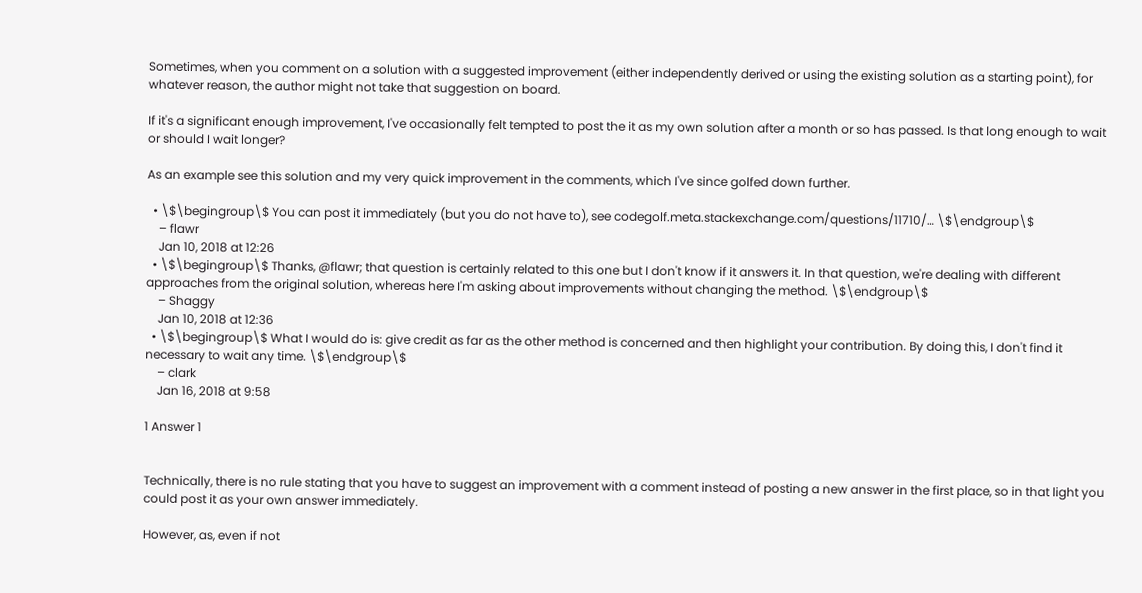Sometimes, when you comment on a solution with a suggested improvement (either independently derived or using the existing solution as a starting point), for whatever reason, the author might not take that suggestion on board.

If it's a significant enough improvement, I've occasionally felt tempted to post the it as my own solution after a month or so has passed. Is that long enough to wait or should I wait longer?

As an example see this solution and my very quick improvement in the comments, which I've since golfed down further.

  • \$\begingroup\$ You can post it immediately (but you do not have to), see codegolf.meta.stackexchange.com/questions/11710/… \$\endgroup\$
    – flawr
    Jan 10, 2018 at 12:26
  • \$\begingroup\$ Thanks, @flawr; that question is certainly related to this one but I don't know if it answers it. In that question, we're dealing with different approaches from the original solution, whereas here I'm asking about improvements without changing the method. \$\endgroup\$
    – Shaggy
    Jan 10, 2018 at 12:36
  • \$\begingroup\$ What I would do is: give credit as far as the other method is concerned and then highlight your contribution. By doing this, I don't find it necessary to wait any time. \$\endgroup\$
    – clark
    Jan 16, 2018 at 9:58

1 Answer 1


Technically, there is no rule stating that you have to suggest an improvement with a comment instead of posting a new answer in the first place, so in that light you could post it as your own answer immediately.

However, as, even if not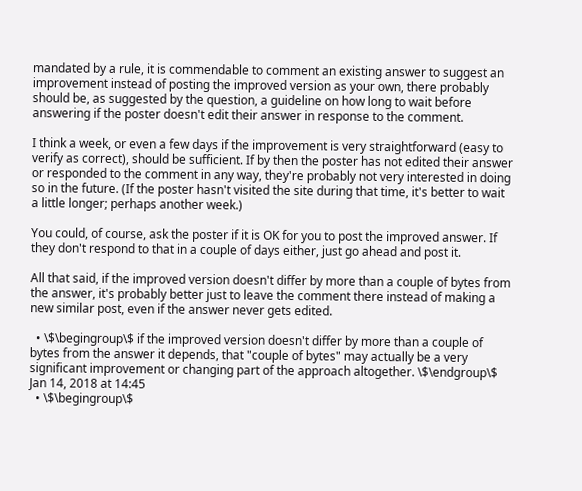mandated by a rule, it is commendable to comment an existing answer to suggest an improvement instead of posting the improved version as your own, there probably should be, as suggested by the question, a guideline on how long to wait before answering if the poster doesn't edit their answer in response to the comment.

I think a week, or even a few days if the improvement is very straightforward (easy to verify as correct), should be sufficient. If by then the poster has not edited their answer or responded to the comment in any way, they're probably not very interested in doing so in the future. (If the poster hasn't visited the site during that time, it's better to wait a little longer; perhaps another week.)

You could, of course, ask the poster if it is OK for you to post the improved answer. If they don't respond to that in a couple of days either, just go ahead and post it.

All that said, if the improved version doesn't differ by more than a couple of bytes from the answer, it's probably better just to leave the comment there instead of making a new similar post, even if the answer never gets edited.

  • \$\begingroup\$ if the improved version doesn't differ by more than a couple of bytes from the answer it depends, that "couple of bytes" may actually be a very significant improvement or changing part of the approach altogether. \$\endgroup\$ Jan 14, 2018 at 14:45
  • \$\begingroup\$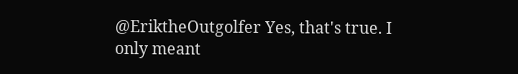@EriktheOutgolfer Yes, that's true. I only meant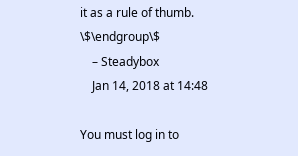it as a rule of thumb. \$\endgroup\$
    – Steadybox
    Jan 14, 2018 at 14:48

You must log in to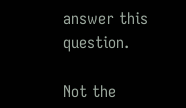answer this question.

Not the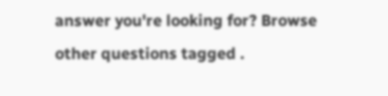answer you're looking for? Browse other questions tagged .